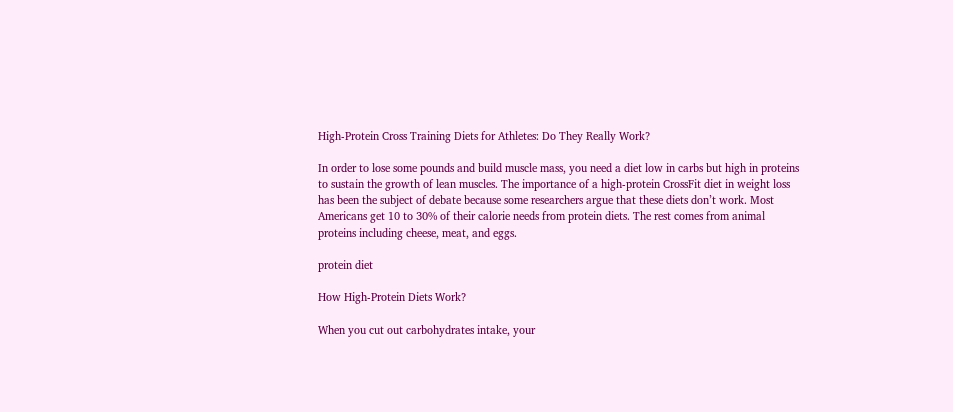High-Protein Cross Training Diets for Athletes: Do They Really Work?

In order to lose some pounds and build muscle mass, you need a diet low in carbs but high in proteins to sustain the growth of lean muscles. The importance of a high-protein CrossFit diet in weight loss has been the subject of debate because some researchers argue that these diets don’t work. Most Americans get 10 to 30% of their calorie needs from protein diets. The rest comes from animal proteins including cheese, meat, and eggs.

protein diet

How High-Protein Diets Work?

When you cut out carbohydrates intake, your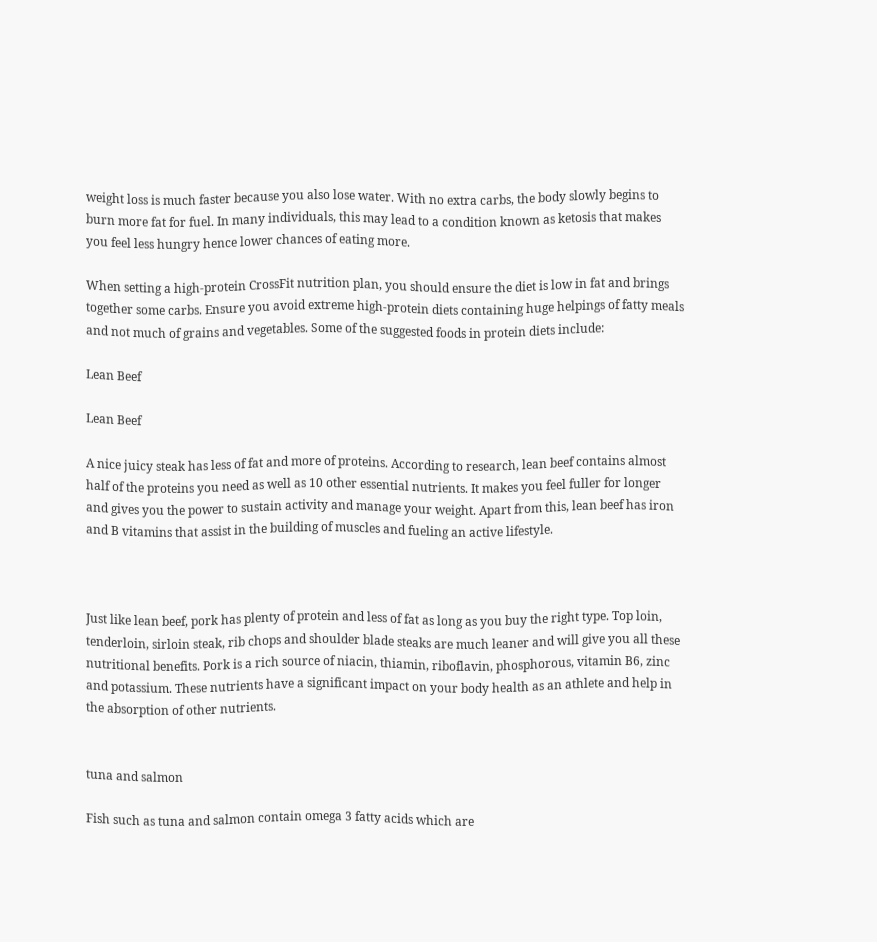weight loss is much faster because you also lose water. With no extra carbs, the body slowly begins to burn more fat for fuel. In many individuals, this may lead to a condition known as ketosis that makes you feel less hungry hence lower chances of eating more.

When setting a high-protein CrossFit nutrition plan, you should ensure the diet is low in fat and brings together some carbs. Ensure you avoid extreme high-protein diets containing huge helpings of fatty meals and not much of grains and vegetables. Some of the suggested foods in protein diets include:

Lean Beef

Lean Beef

A nice juicy steak has less of fat and more of proteins. According to research, lean beef contains almost half of the proteins you need as well as 10 other essential nutrients. It makes you feel fuller for longer and gives you the power to sustain activity and manage your weight. Apart from this, lean beef has iron and B vitamins that assist in the building of muscles and fueling an active lifestyle.



Just like lean beef, pork has plenty of protein and less of fat as long as you buy the right type. Top loin, tenderloin, sirloin steak, rib chops and shoulder blade steaks are much leaner and will give you all these nutritional benefits. Pork is a rich source of niacin, thiamin, riboflavin, phosphorous, vitamin B6, zinc and potassium. These nutrients have a significant impact on your body health as an athlete and help in the absorption of other nutrients.


tuna and salmon

Fish such as tuna and salmon contain omega 3 fatty acids which are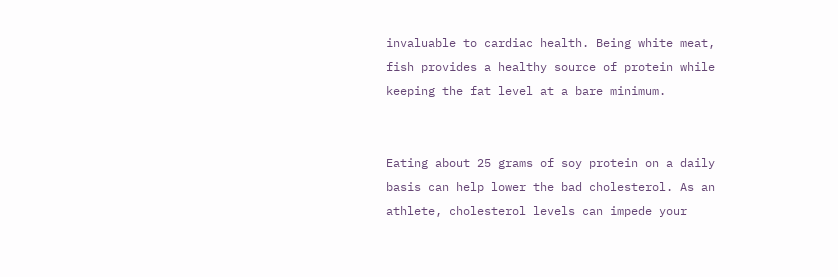invaluable to cardiac health. Being white meat, fish provides a healthy source of protein while keeping the fat level at a bare minimum.


Eating about 25 grams of soy protein on a daily basis can help lower the bad cholesterol. As an athlete, cholesterol levels can impede your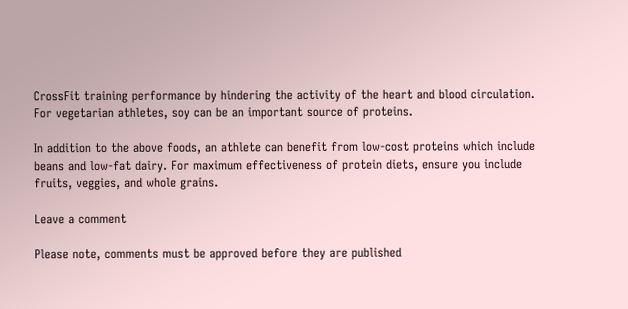CrossFit training performance by hindering the activity of the heart and blood circulation. For vegetarian athletes, soy can be an important source of proteins.

In addition to the above foods, an athlete can benefit from low-cost proteins which include beans and low-fat dairy. For maximum effectiveness of protein diets, ensure you include fruits, veggies, and whole grains.

Leave a comment

Please note, comments must be approved before they are published